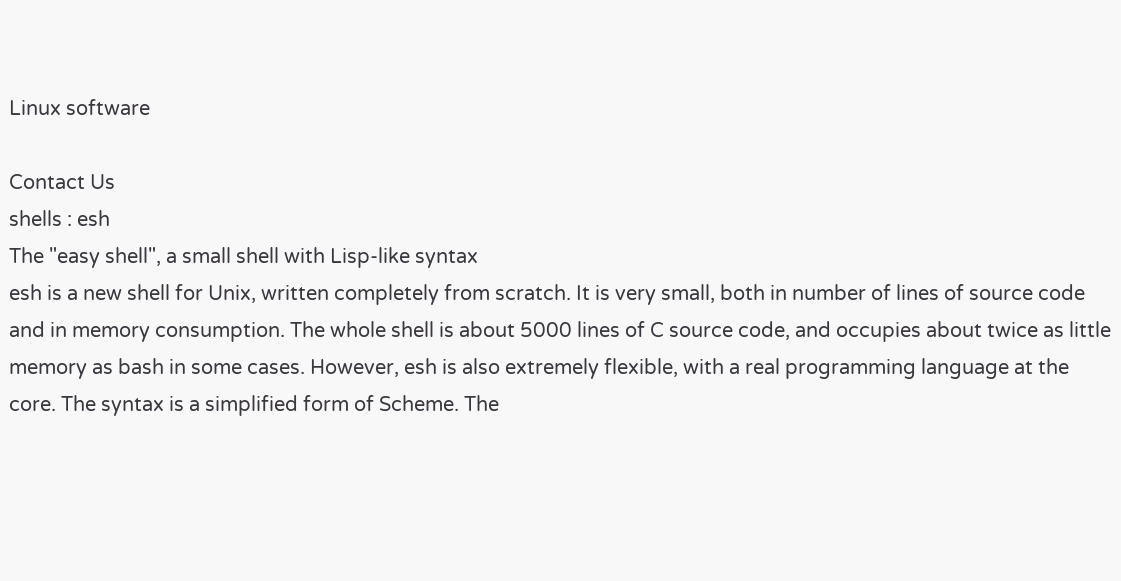Linux software

Contact Us
shells : esh
The "easy shell", a small shell with Lisp-like syntax
esh is a new shell for Unix, written completely from scratch. It is very small, both in number of lines of source code and in memory consumption. The whole shell is about 5000 lines of C source code, and occupies about twice as little memory as bash in some cases. However, esh is also extremely flexible, with a real programming language at the core. The syntax is a simplified form of Scheme. The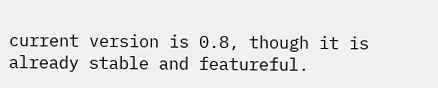current version is 0.8, though it is already stable and featureful.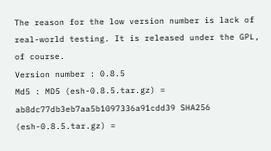The reason for the low version number is lack of real-world testing. It is released under the GPL, of course.
Version number : 0.8.5
Md5 : MD5 (esh-0.8.5.tar.gz) = ab8dc77db3eb7aa5b1097336a91cdd39 SHA256 (esh-0.8.5.tar.gz) =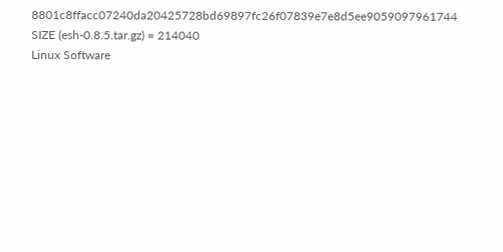8801c8ffacc07240da20425728bd69897fc26f07839e7e8d5ee9059097961744 SIZE (esh-0.8.5.tar.gz) = 214040
Linux Software